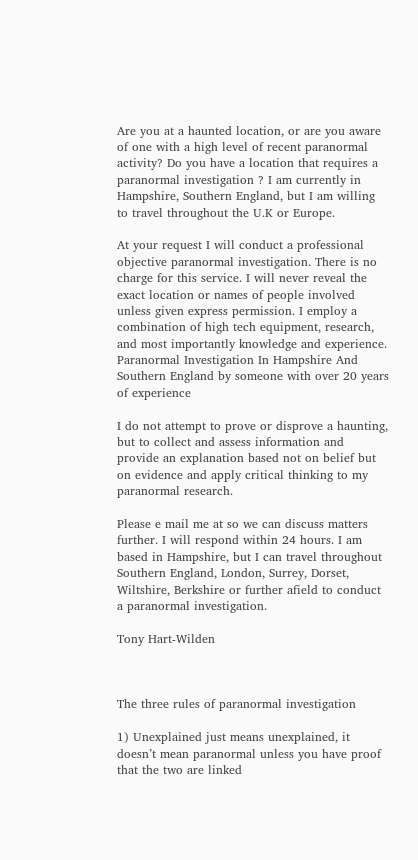Are you at a haunted location, or are you aware of one with a high level of recent paranormal activity? Do you have a location that requires a paranormal investigation ? I am currently in Hampshire, Southern England, but I am willing to travel throughout the U.K or Europe.

At your request I will conduct a professional objective paranormal investigation. There is no charge for this service. I will never reveal the exact location or names of people involved unless given express permission. I employ a combination of high tech equipment, research, and most importantly knowledge and experience. Paranormal Investigation In Hampshire And Southern England by someone with over 20 years of experience

I do not attempt to prove or disprove a haunting, but to collect and assess information and provide an explanation based not on belief but on evidence and apply critical thinking to my paranormal research.

Please e mail me at so we can discuss matters further. I will respond within 24 hours. I am based in Hampshire, but I can travel throughout Southern England, London, Surrey, Dorset, Wiltshire, Berkshire or further afield to conduct a paranormal investigation.

Tony Hart-Wilden



The three rules of paranormal investigation

1) Unexplained just means unexplained, it doesn’t mean paranormal unless you have proof that the two are linked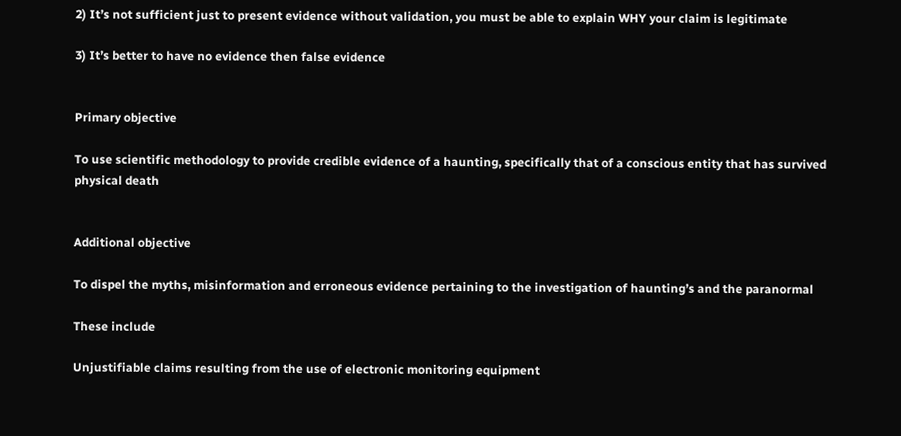2) It’s not sufficient just to present evidence without validation, you must be able to explain WHY your claim is legitimate

3) It’s better to have no evidence then false evidence


Primary objective

To use scientific methodology to provide credible evidence of a haunting, specifically that of a conscious entity that has survived physical death


Additional objective

To dispel the myths, misinformation and erroneous evidence pertaining to the investigation of haunting’s and the paranormal

These include

Unjustifiable claims resulting from the use of electronic monitoring equipment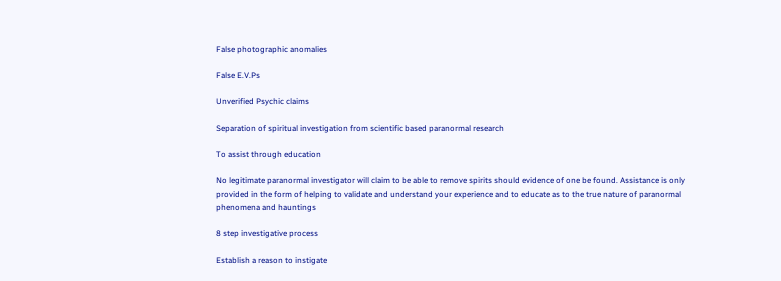False photographic anomalies

False E.V.Ps

Unverified Psychic claims

Separation of spiritual investigation from scientific based paranormal research

To assist through education

No legitimate paranormal investigator will claim to be able to remove spirits should evidence of one be found. Assistance is only provided in the form of helping to validate and understand your experience and to educate as to the true nature of paranormal phenomena and hauntings

8 step investigative process

Establish a reason to instigate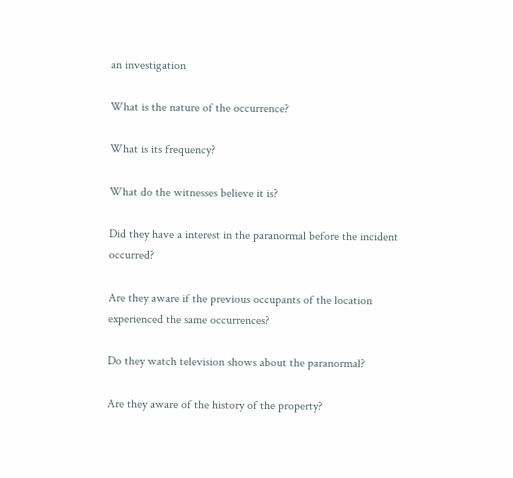an investigation

What is the nature of the occurrence?

What is its frequency?

What do the witnesses believe it is?

Did they have a interest in the paranormal before the incident occurred?

Are they aware if the previous occupants of the location experienced the same occurrences?

Do they watch television shows about the paranormal?

Are they aware of the history of the property?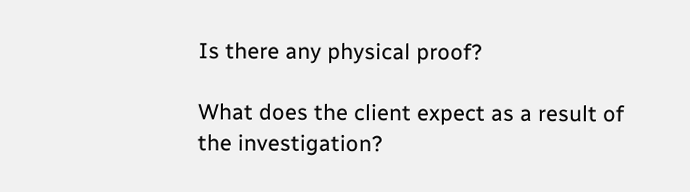Is there any physical proof?

What does the client expect as a result of the investigation?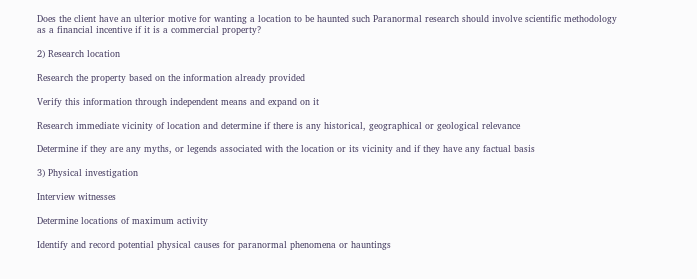Does the client have an ulterior motive for wanting a location to be haunted such Paranormal research should involve scientific methodology as a financial incentive if it is a commercial property?

2) Research location

Research the property based on the information already provided

Verify this information through independent means and expand on it

Research immediate vicinity of location and determine if there is any historical, geographical or geological relevance

Determine if they are any myths, or legends associated with the location or its vicinity and if they have any factual basis

3) Physical investigation

Interview witnesses

Determine locations of maximum activity

Identify and record potential physical causes for paranormal phenomena or hauntings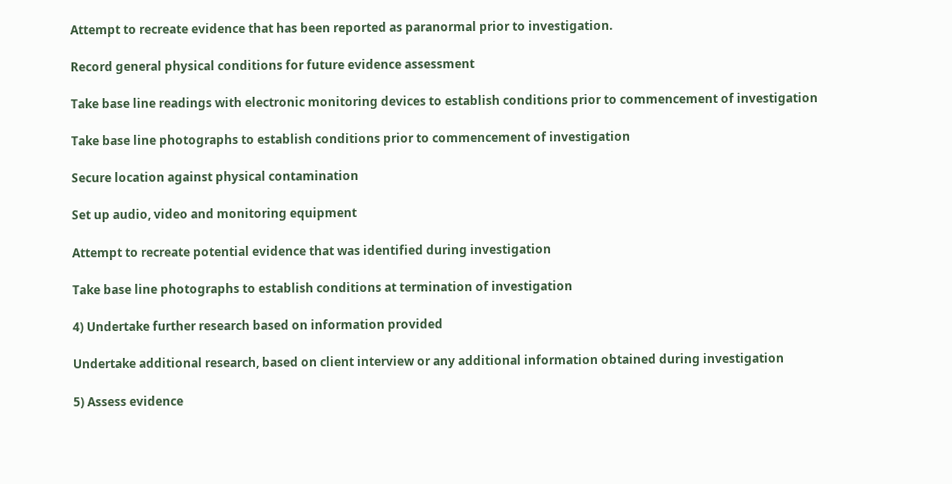Attempt to recreate evidence that has been reported as paranormal prior to investigation.

Record general physical conditions for future evidence assessment

Take base line readings with electronic monitoring devices to establish conditions prior to commencement of investigation

Take base line photographs to establish conditions prior to commencement of investigation

Secure location against physical contamination

Set up audio, video and monitoring equipment

Attempt to recreate potential evidence that was identified during investigation

Take base line photographs to establish conditions at termination of investigation

4) Undertake further research based on information provided

Undertake additional research, based on client interview or any additional information obtained during investigation

5) Assess evidence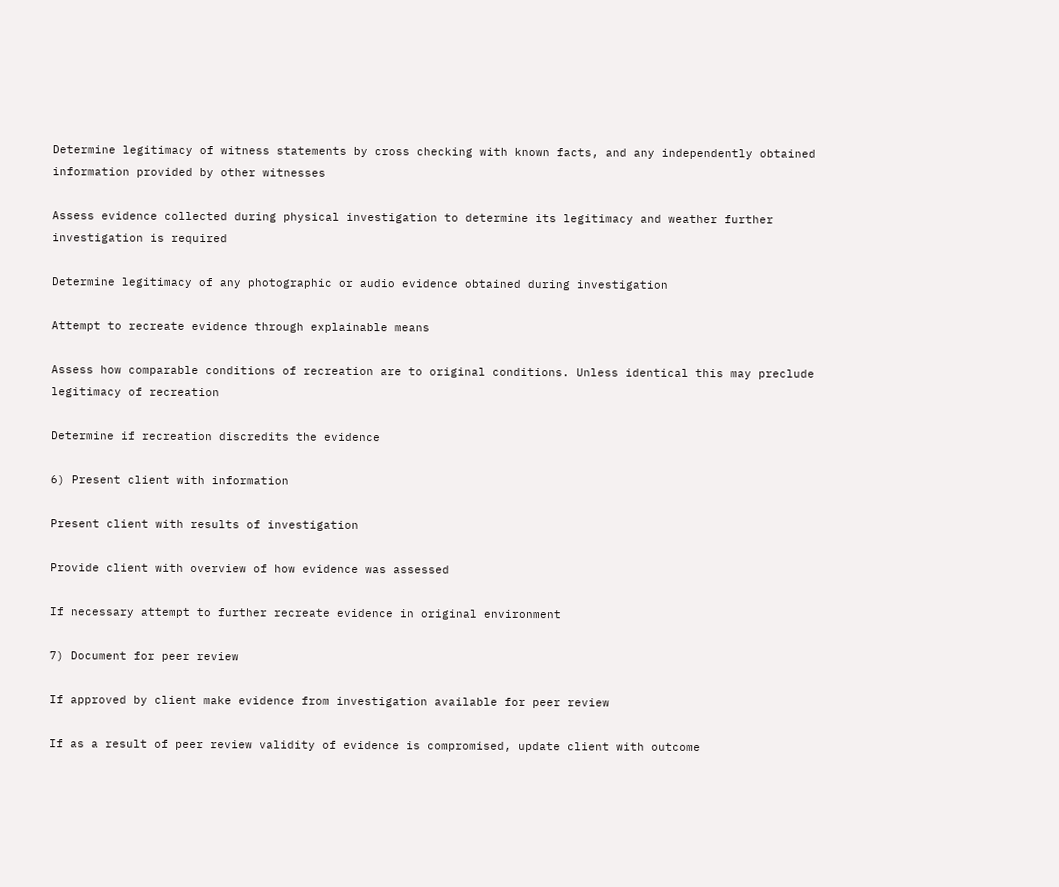Determine legitimacy of witness statements by cross checking with known facts, and any independently obtained information provided by other witnesses

Assess evidence collected during physical investigation to determine its legitimacy and weather further investigation is required

Determine legitimacy of any photographic or audio evidence obtained during investigation

Attempt to recreate evidence through explainable means

Assess how comparable conditions of recreation are to original conditions. Unless identical this may preclude legitimacy of recreation

Determine if recreation discredits the evidence

6) Present client with information

Present client with results of investigation

Provide client with overview of how evidence was assessed

If necessary attempt to further recreate evidence in original environment

7) Document for peer review

If approved by client make evidence from investigation available for peer review

If as a result of peer review validity of evidence is compromised, update client with outcome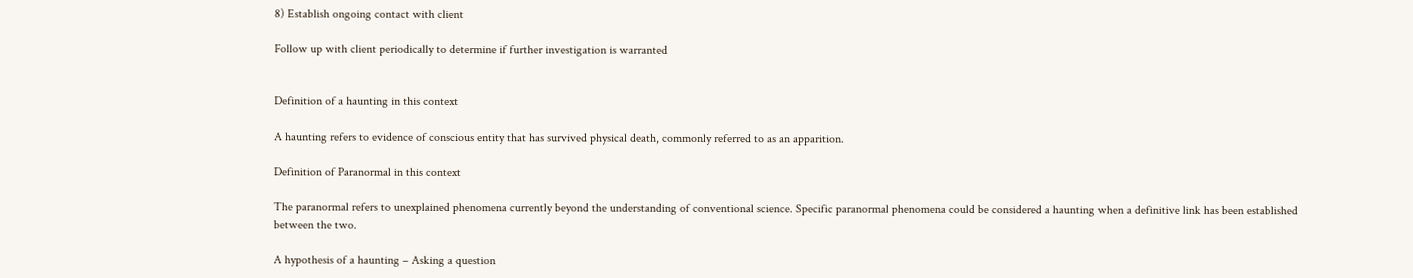8) Establish ongoing contact with client

Follow up with client periodically to determine if further investigation is warranted


Definition of a haunting in this context

A haunting refers to evidence of conscious entity that has survived physical death, commonly referred to as an apparition.

Definition of Paranormal in this context

The paranormal refers to unexplained phenomena currently beyond the understanding of conventional science. Specific paranormal phenomena could be considered a haunting when a definitive link has been established between the two.

A hypothesis of a haunting – Asking a question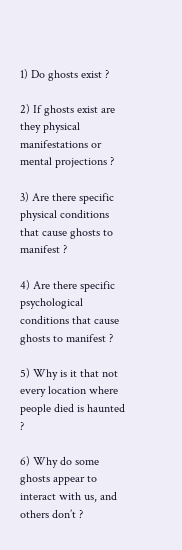1) Do ghosts exist ?

2) If ghosts exist are they physical manifestations or mental projections ?

3) Are there specific physical conditions that cause ghosts to manifest ?

4) Are there specific psychological conditions that cause ghosts to manifest ?

5) Why is it that not every location where people died is haunted ?

6) Why do some ghosts appear to interact with us, and others don’t ?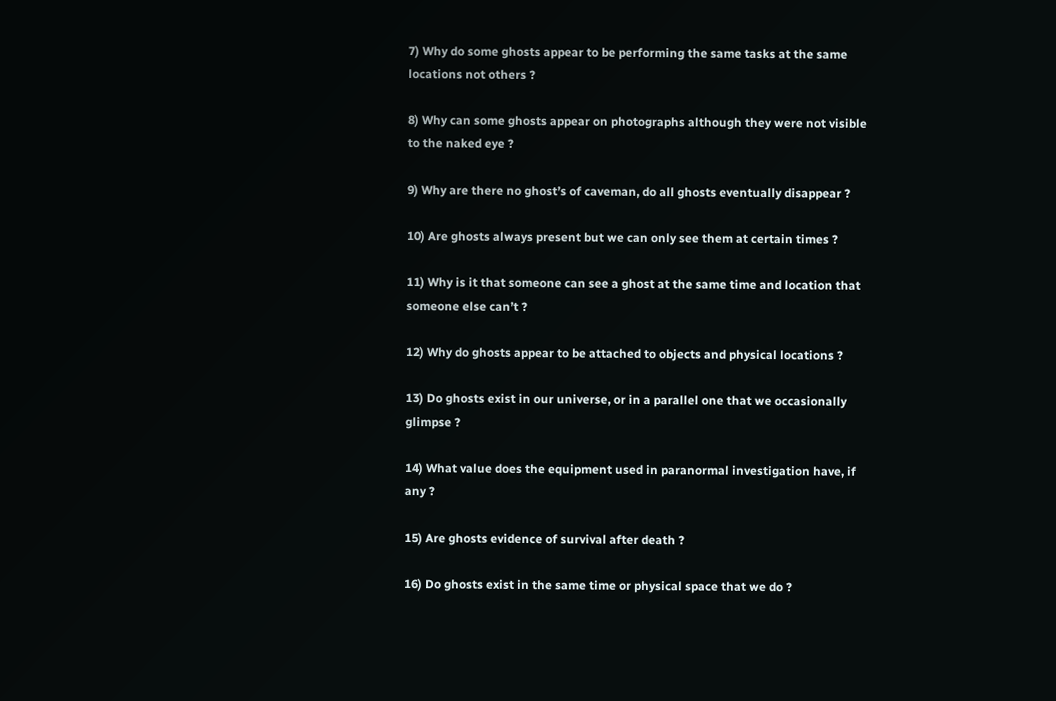7) Why do some ghosts appear to be performing the same tasks at the same locations not others ?

8) Why can some ghosts appear on photographs although they were not visible to the naked eye ?

9) Why are there no ghost’s of caveman, do all ghosts eventually disappear ?

10) Are ghosts always present but we can only see them at certain times ?

11) Why is it that someone can see a ghost at the same time and location that someone else can’t ?

12) Why do ghosts appear to be attached to objects and physical locations ?

13) Do ghosts exist in our universe, or in a parallel one that we occasionally glimpse ?

14) What value does the equipment used in paranormal investigation have, if any ?

15) Are ghosts evidence of survival after death ?

16) Do ghosts exist in the same time or physical space that we do ?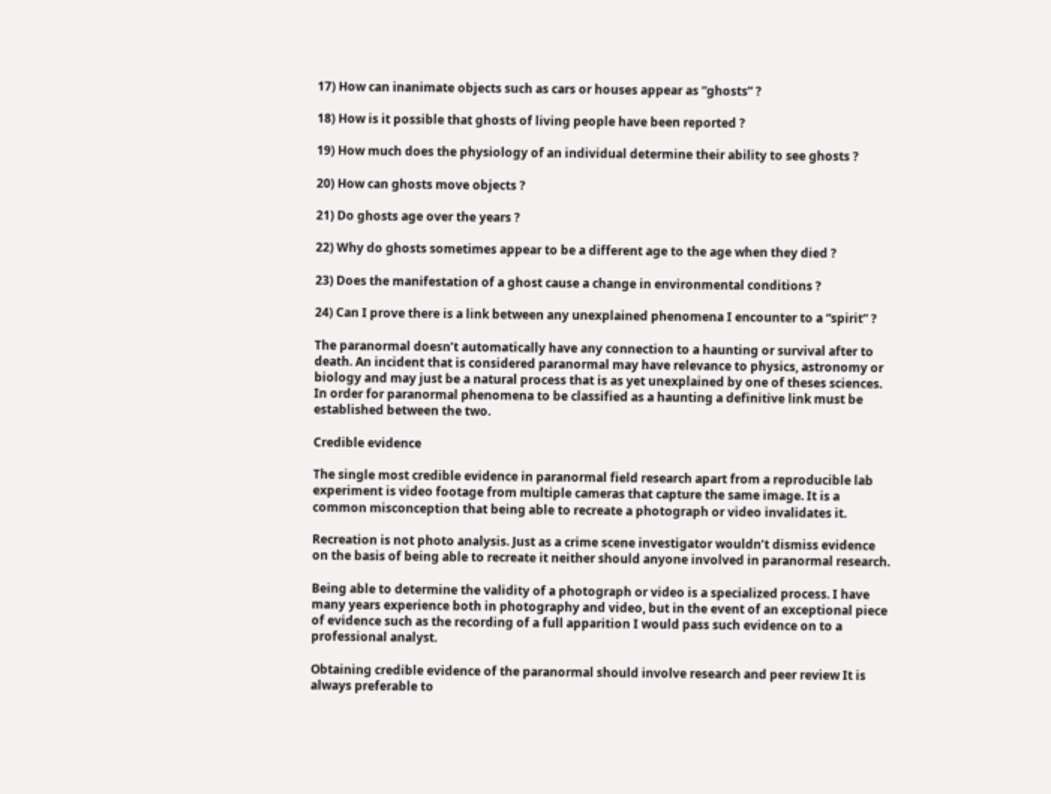17) How can inanimate objects such as cars or houses appear as “ghosts” ?

18) How is it possible that ghosts of living people have been reported ?

19) How much does the physiology of an individual determine their ability to see ghosts ?

20) How can ghosts move objects ?

21) Do ghosts age over the years ?

22) Why do ghosts sometimes appear to be a different age to the age when they died ?

23) Does the manifestation of a ghost cause a change in environmental conditions ?

24) Can I prove there is a link between any unexplained phenomena I encounter to a “spirit” ?

The paranormal doesn’t automatically have any connection to a haunting or survival after to death. An incident that is considered paranormal may have relevance to physics, astronomy or biology and may just be a natural process that is as yet unexplained by one of theses sciences. In order for paranormal phenomena to be classified as a haunting a definitive link must be established between the two.

Credible evidence

The single most credible evidence in paranormal field research apart from a reproducible lab experiment is video footage from multiple cameras that capture the same image. It is a common misconception that being able to recreate a photograph or video invalidates it.

Recreation is not photo analysis. Just as a crime scene investigator wouldn’t dismiss evidence on the basis of being able to recreate it neither should anyone involved in paranormal research.

Being able to determine the validity of a photograph or video is a specialized process. I have many years experience both in photography and video, but in the event of an exceptional piece of evidence such as the recording of a full apparition I would pass such evidence on to a professional analyst.

Obtaining credible evidence of the paranormal should involve research and peer review It is always preferable to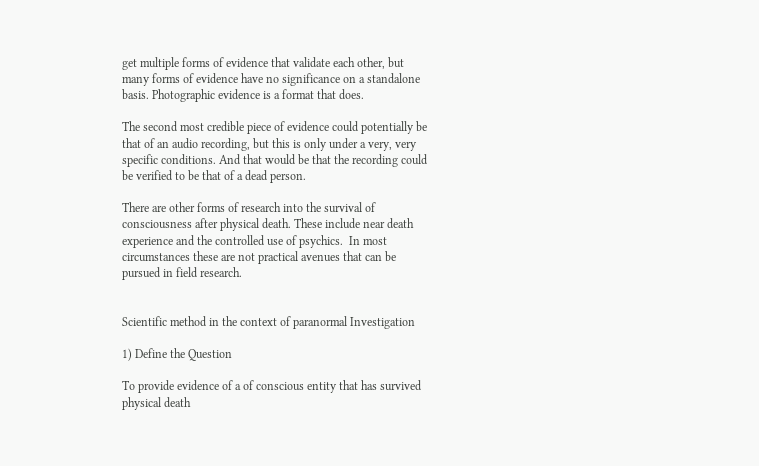get multiple forms of evidence that validate each other, but many forms of evidence have no significance on a standalone basis. Photographic evidence is a format that does.

The second most credible piece of evidence could potentially be that of an audio recording, but this is only under a very, very specific conditions. And that would be that the recording could be verified to be that of a dead person.

There are other forms of research into the survival of consciousness after physical death. These include near death experience and the controlled use of psychics.  In most circumstances these are not practical avenues that can be pursued in field research.


Scientific method in the context of paranormal Investigation

1) Define the Question

To provide evidence of a of conscious entity that has survived physical death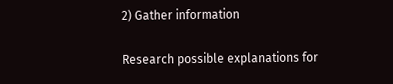2) Gather information

Research possible explanations for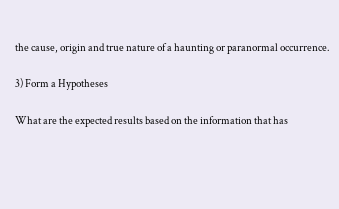the cause, origin and true nature of a haunting or paranormal occurrence.

3) Form a Hypotheses

What are the expected results based on the information that has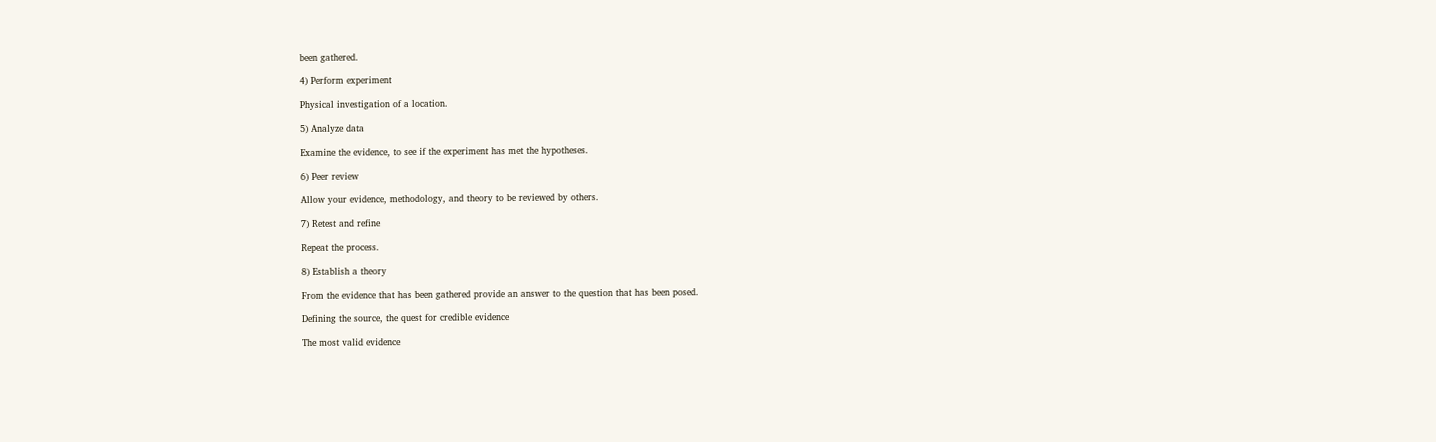been gathered.

4) Perform experiment

Physical investigation of a location.

5) Analyze data

Examine the evidence, to see if the experiment has met the hypotheses.

6) Peer review

Allow your evidence, methodology, and theory to be reviewed by others.

7) Retest and refine

Repeat the process.

8) Establish a theory

From the evidence that has been gathered provide an answer to the question that has been posed.

Defining the source, the quest for credible evidence

The most valid evidence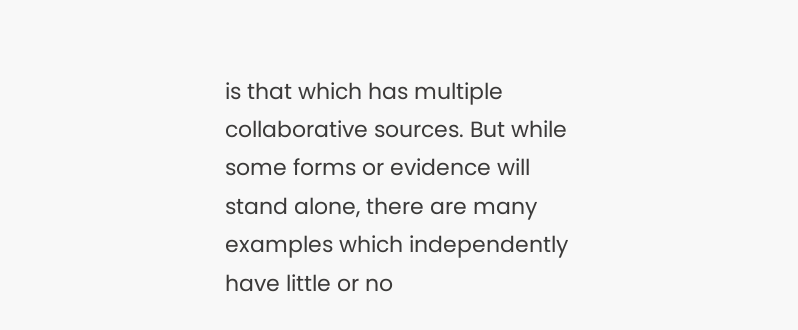is that which has multiple collaborative sources. But while some forms or evidence will stand alone, there are many examples which independently have little or no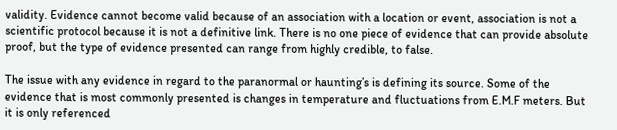validity. Evidence cannot become valid because of an association with a location or event, association is not a scientific protocol because it is not a definitive link. There is no one piece of evidence that can provide absolute proof, but the type of evidence presented can range from highly credible, to false.

The issue with any evidence in regard to the paranormal or haunting’s is defining its source. Some of the evidence that is most commonly presented is changes in temperature and fluctuations from E.M.F meters. But it is only referenced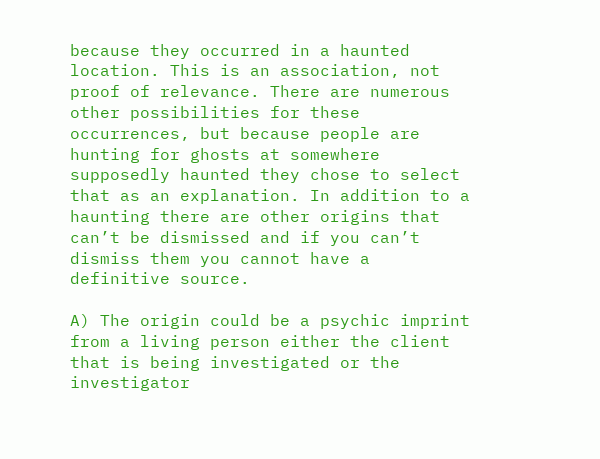because they occurred in a haunted location. This is an association, not proof of relevance. There are numerous other possibilities for these occurrences, but because people are hunting for ghosts at somewhere supposedly haunted they chose to select that as an explanation. In addition to a haunting there are other origins that can’t be dismissed and if you can’t dismiss them you cannot have a definitive source.

A) The origin could be a psychic imprint from a living person either the client that is being investigated or the investigator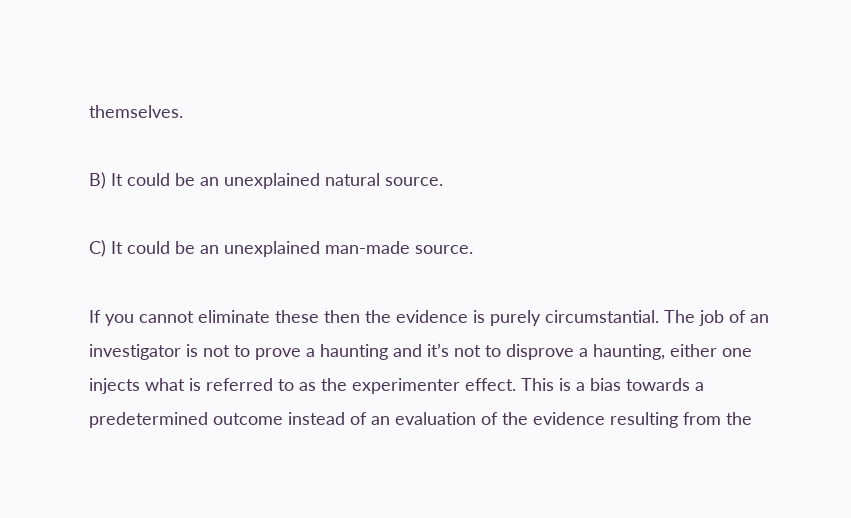themselves.

B) It could be an unexplained natural source.

C) It could be an unexplained man-made source.

If you cannot eliminate these then the evidence is purely circumstantial. The job of an investigator is not to prove a haunting and it’s not to disprove a haunting, either one injects what is referred to as the experimenter effect. This is a bias towards a predetermined outcome instead of an evaluation of the evidence resulting from the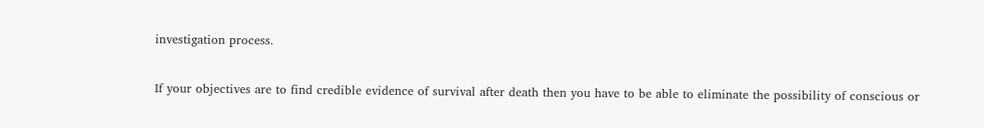investigation process.

If your objectives are to find credible evidence of survival after death then you have to be able to eliminate the possibility of conscious or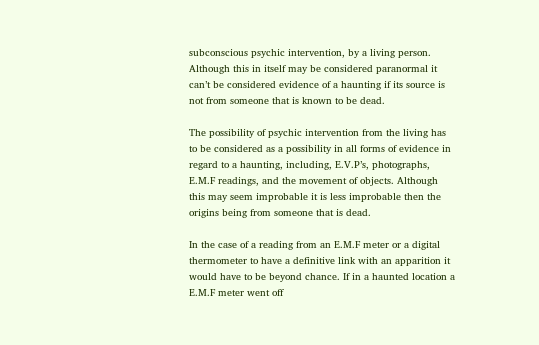subconscious psychic intervention, by a living person. Although this in itself may be considered paranormal it can’t be considered evidence of a haunting if its source is not from someone that is known to be dead.

The possibility of psychic intervention from the living has to be considered as a possibility in all forms of evidence in regard to a haunting, including, E.V.P’s, photographs, E.M.F readings, and the movement of objects. Although this may seem improbable it is less improbable then the origins being from someone that is dead.

In the case of a reading from an E.M.F meter or a digital thermometer to have a definitive link with an apparition it would have to be beyond chance. If in a haunted location a E.M.F meter went off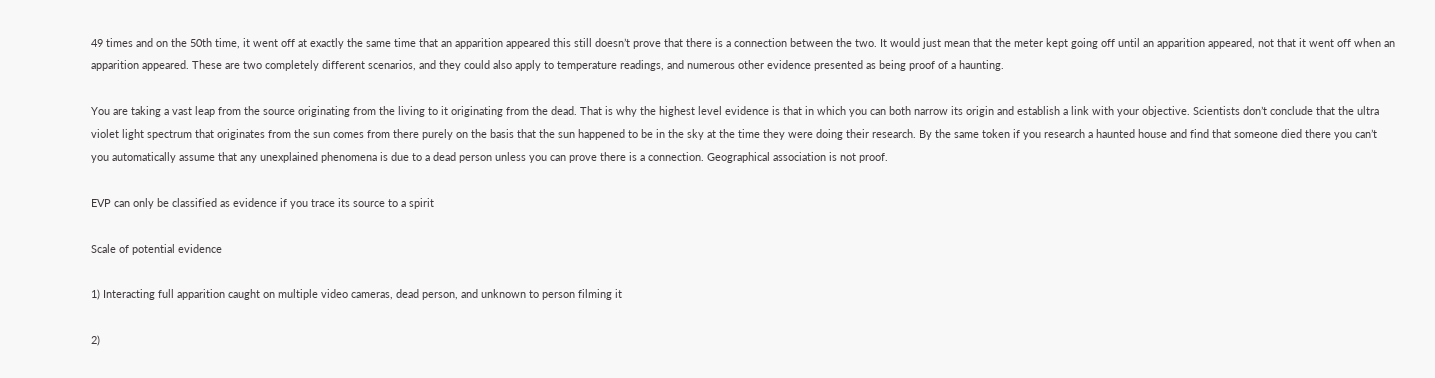49 times and on the 50th time, it went off at exactly the same time that an apparition appeared this still doesn’t prove that there is a connection between the two. It would just mean that the meter kept going off until an apparition appeared, not that it went off when an apparition appeared. These are two completely different scenarios, and they could also apply to temperature readings, and numerous other evidence presented as being proof of a haunting.

You are taking a vast leap from the source originating from the living to it originating from the dead. That is why the highest level evidence is that in which you can both narrow its origin and establish a link with your objective. Scientists don’t conclude that the ultra violet light spectrum that originates from the sun comes from there purely on the basis that the sun happened to be in the sky at the time they were doing their research. By the same token if you research a haunted house and find that someone died there you can’t you automatically assume that any unexplained phenomena is due to a dead person unless you can prove there is a connection. Geographical association is not proof.

EVP can only be classified as evidence if you trace its source to a spirit

Scale of potential evidence

1) Interacting full apparition caught on multiple video cameras, dead person, and unknown to person filming it

2)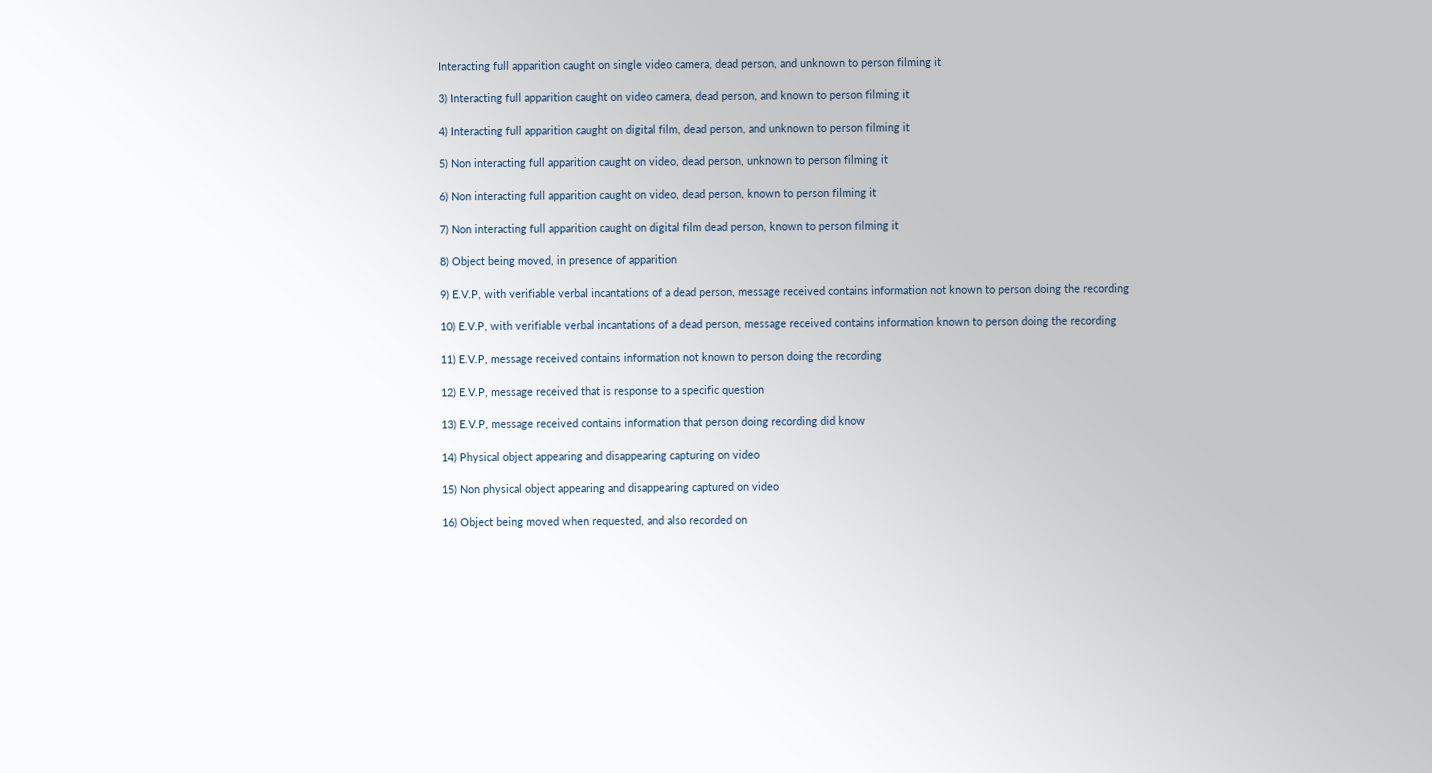Interacting full apparition caught on single video camera, dead person, and unknown to person filming it

3) Interacting full apparition caught on video camera, dead person, and known to person filming it

4) Interacting full apparition caught on digital film, dead person, and unknown to person filming it

5) Non interacting full apparition caught on video, dead person, unknown to person filming it

6) Non interacting full apparition caught on video, dead person, known to person filming it

7) Non interacting full apparition caught on digital film dead person, known to person filming it

8) Object being moved, in presence of apparition

9) E.V.P, with verifiable verbal incantations of a dead person, message received contains information not known to person doing the recording

10) E.V.P, with verifiable verbal incantations of a dead person, message received contains information known to person doing the recording

11) E.V.P, message received contains information not known to person doing the recording

12) E.V.P, message received that is response to a specific question

13) E.V.P, message received contains information that person doing recording did know

14) Physical object appearing and disappearing capturing on video

15) Non physical object appearing and disappearing captured on video

16) Object being moved when requested, and also recorded on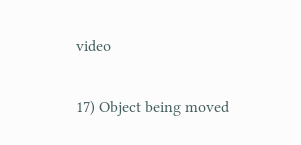video

17) Object being moved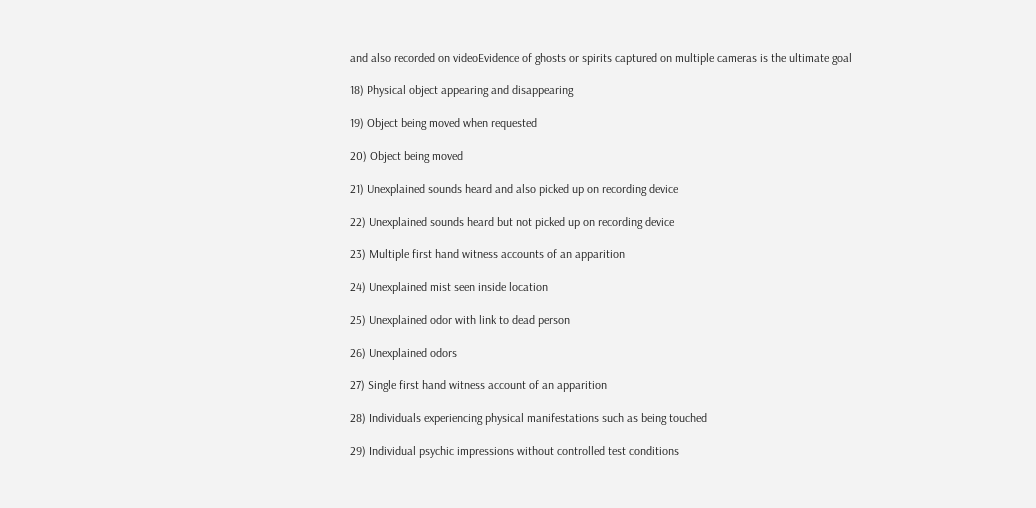and also recorded on videoEvidence of ghosts or spirits captured on multiple cameras is the ultimate goal

18) Physical object appearing and disappearing

19) Object being moved when requested

20) Object being moved

21) Unexplained sounds heard and also picked up on recording device

22) Unexplained sounds heard but not picked up on recording device

23) Multiple first hand witness accounts of an apparition

24) Unexplained mist seen inside location

25) Unexplained odor with link to dead person

26) Unexplained odors

27) Single first hand witness account of an apparition

28) Individuals experiencing physical manifestations such as being touched

29) Individual psychic impressions without controlled test conditions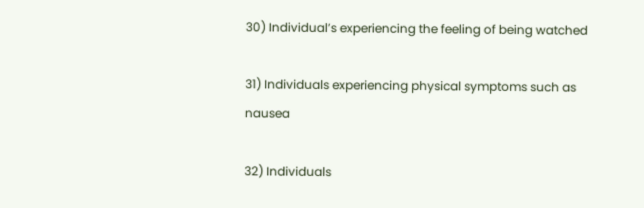30) Individual’s experiencing the feeling of being watched

31) Individuals experiencing physical symptoms such as nausea

32) Individuals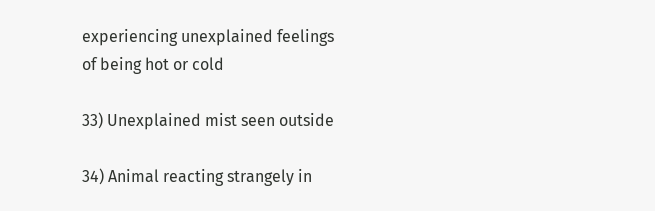experiencing unexplained feelings of being hot or cold

33) Unexplained mist seen outside

34) Animal reacting strangely in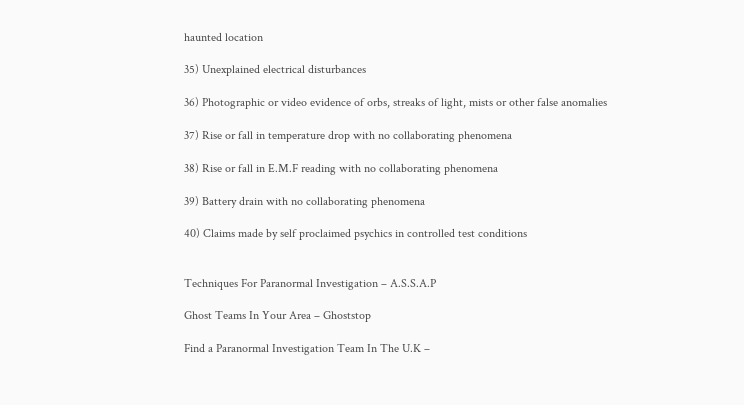haunted location

35) Unexplained electrical disturbances

36) Photographic or video evidence of orbs, streaks of light, mists or other false anomalies

37) Rise or fall in temperature drop with no collaborating phenomena

38) Rise or fall in E.M.F reading with no collaborating phenomena

39) Battery drain with no collaborating phenomena

40) Claims made by self proclaimed psychics in controlled test conditions


Techniques For Paranormal Investigation – A.S.S.A.P

Ghost Teams In Your Area – Ghoststop

Find a Paranormal Investigation Team In The U.K –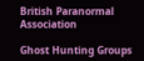British Paranormal Association

Ghost Hunting Groups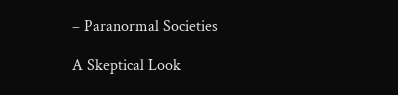– Paranormal Societies

A Skeptical Look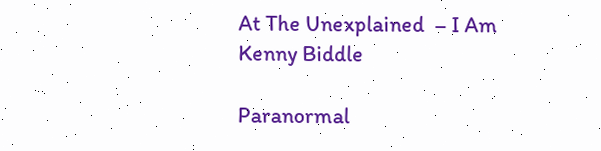At The Unexplained  – I Am Kenny Biddle

Paranormal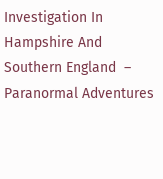Investigation In Hampshire And Southern England  – Paranormal Adventures